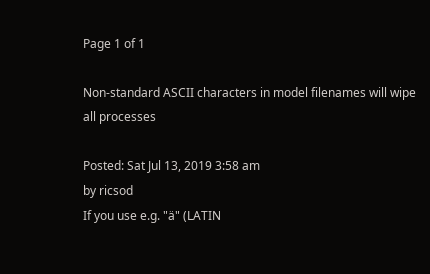Page 1 of 1

Non-standard ASCII characters in model filenames will wipe all processes

Posted: Sat Jul 13, 2019 3:58 am
by ricsod
If you use e.g. "ä" (LATIN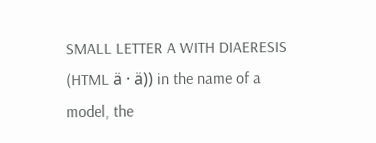SMALL LETTER A WITH DIAERESIS (HTML ä · ä)) in the name of a model, the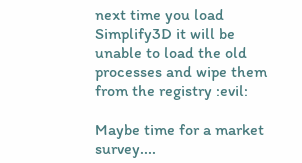next time you load Simplify3D it will be unable to load the old processes and wipe them from the registry :evil:

Maybe time for a market survey....